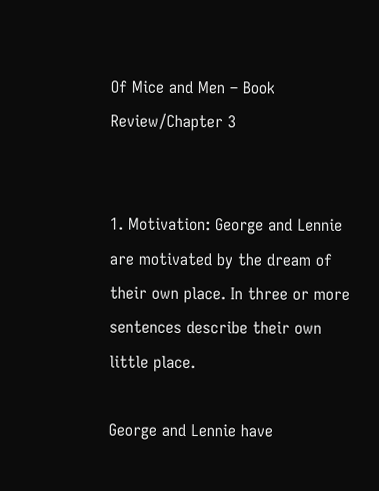Of Mice and Men – Book Review/Chapter 3


1. Motivation: George and Lennie are motivated by the dream of their own place. In three or more sentences describe their own little place.

George and Lennie have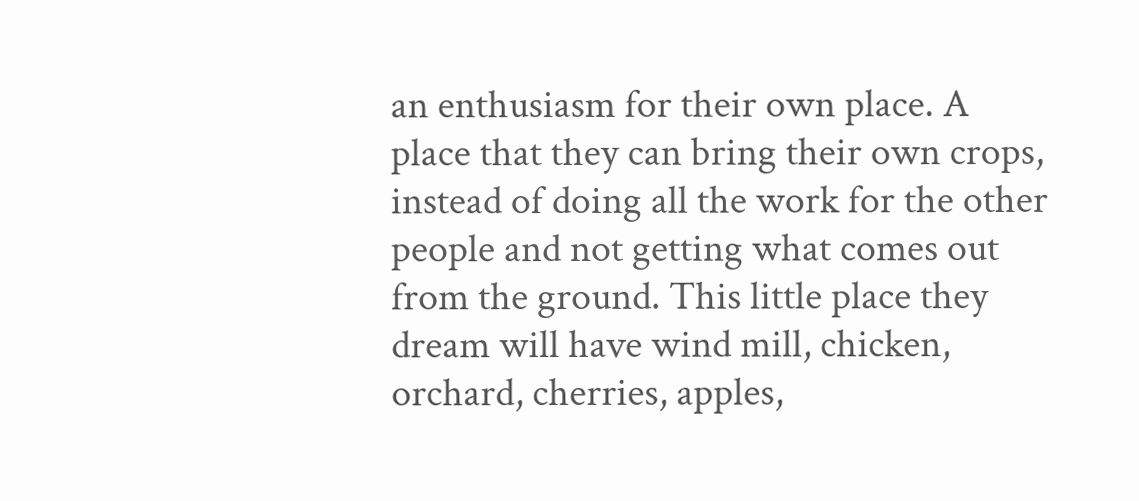an enthusiasm for their own place. A place that they can bring their own crops, instead of doing all the work for the other people and not getting what comes out from the ground. This little place they dream will have wind mill, chicken, orchard, cherries, apples,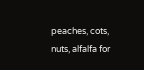peaches, cots, nuts, alfalfa for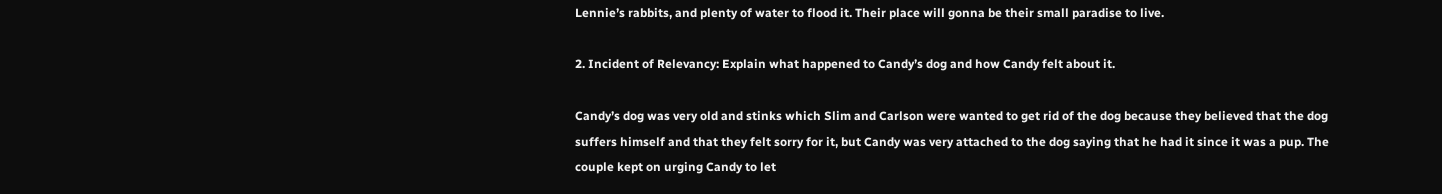Lennie’s rabbits, and plenty of water to flood it. Their place will gonna be their small paradise to live.

2. Incident of Relevancy: Explain what happened to Candy’s dog and how Candy felt about it.

Candy’s dog was very old and stinks which Slim and Carlson were wanted to get rid of the dog because they believed that the dog suffers himself and that they felt sorry for it, but Candy was very attached to the dog saying that he had it since it was a pup. The couple kept on urging Candy to let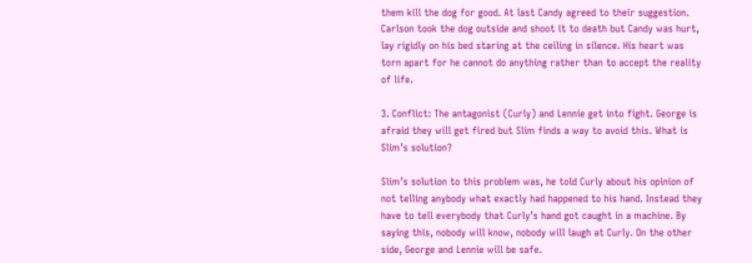them kill the dog for good. At last Candy agreed to their suggestion. Carlson took the dog outside and shoot it to death but Candy was hurt, lay rigidly on his bed staring at the ceiling in silence. His heart was torn apart for he cannot do anything rather than to accept the reality of life.

3. Conflict: The antagonist (Curly) and Lennie get into fight. George is afraid they will get fired but Slim finds a way to avoid this. What is Slim’s solution?

Slim’s solution to this problem was, he told Curly about his opinion of not telling anybody what exactly had happened to his hand. Instead they have to tell everybody that Curly’s hand got caught in a machine. By saying this, nobody will know, nobody will laugh at Curly. On the other side, George and Lennie will be safe.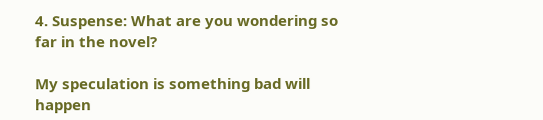4. Suspense: What are you wondering so far in the novel?

My speculation is something bad will happen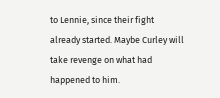to Lennie, since their fight already started. Maybe Curley will take revenge on what had happened to him.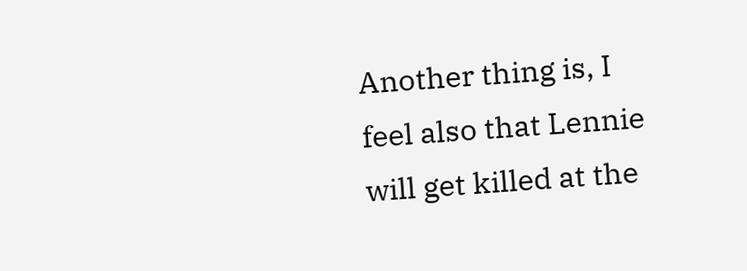Another thing is, I feel also that Lennie will get killed at the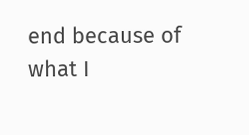end because of what I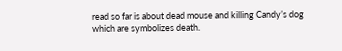read so far is about dead mouse and killing Candy’s dog which are symbolizes death.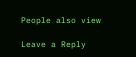People also view

Leave a Reply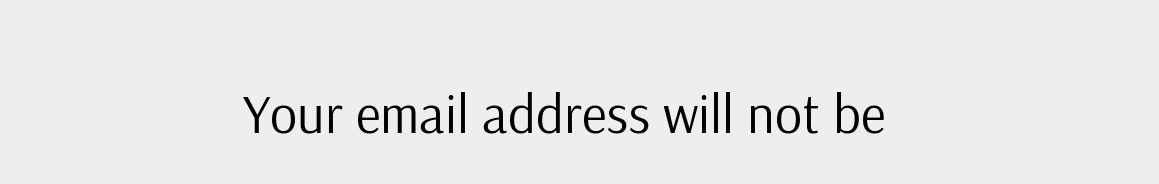Your email address will not be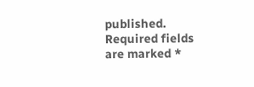published. Required fields are marked *